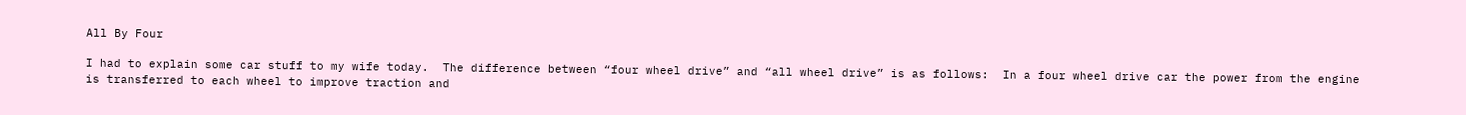All By Four

I had to explain some car stuff to my wife today.  The difference between “four wheel drive” and “all wheel drive” is as follows:  In a four wheel drive car the power from the engine is transferred to each wheel to improve traction and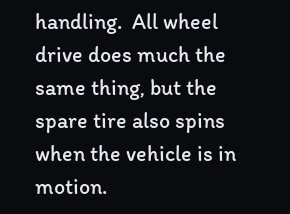handling.  All wheel drive does much the same thing, but the spare tire also spins when the vehicle is in motion.